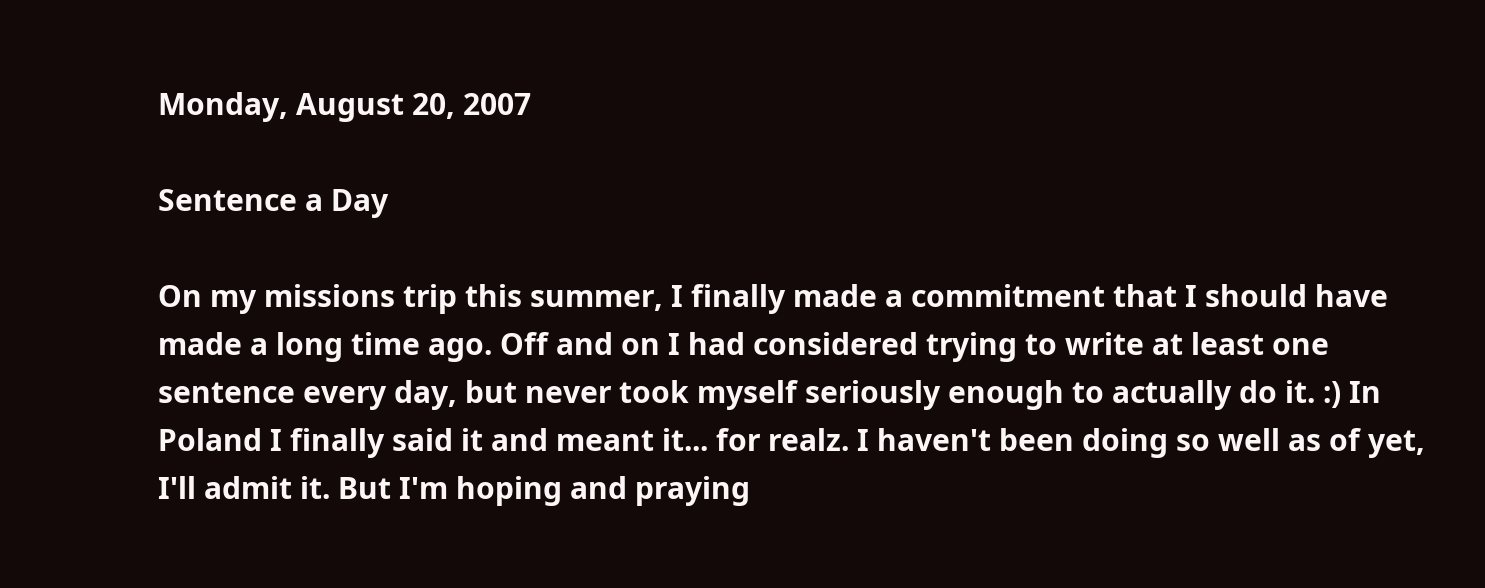Monday, August 20, 2007

Sentence a Day

On my missions trip this summer, I finally made a commitment that I should have made a long time ago. Off and on I had considered trying to write at least one sentence every day, but never took myself seriously enough to actually do it. :) In Poland I finally said it and meant it... for realz. I haven't been doing so well as of yet, I'll admit it. But I'm hoping and praying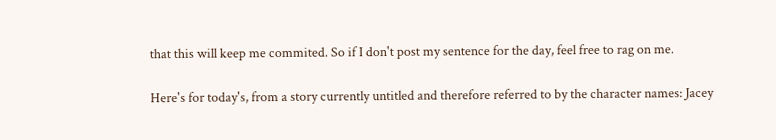that this will keep me commited. So if I don't post my sentence for the day, feel free to rag on me.

Here's for today's, from a story currently untitled and therefore referred to by the character names: Jacey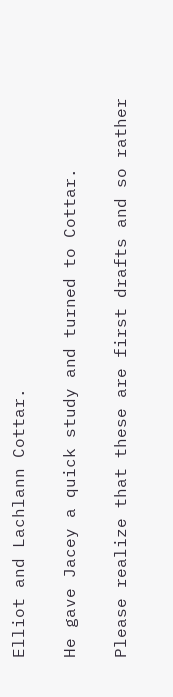Elliot and Lachlann Cottar.

He gave Jacey a quick study and turned to Cottar.

Please realize that these are first drafts and so rather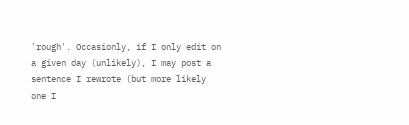'rough'. Occasionly, if I only edit on a given day (unlikely), I may post a sentence I rewrote (but more likely one I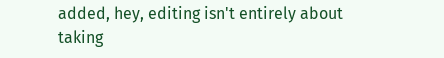added, hey, editing isn't entirely about taking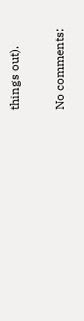things out).

No comments: